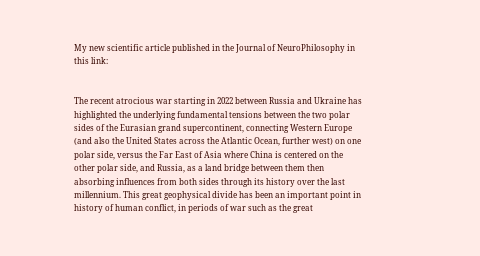My new scientific article published in the Journal of NeuroPhilosophy in this link:


The recent atrocious war starting in 2022 between Russia and Ukraine has highlighted the underlying fundamental tensions between the two polar sides of the Eurasian grand supercontinent, connecting Western Europe (and also the United States across the Atlantic Ocean, further west) on one polar side, versus the Far East of Asia where China is centered on the other polar side, and Russia, as a land bridge between them then absorbing influences from both sides through its history over the last millennium. This great geophysical divide has been an important point in history of human conflict, in periods of war such as the great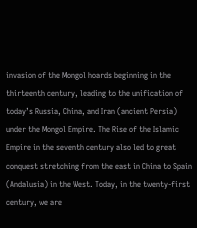invasion of the Mongol hoards beginning in the thirteenth century, leading to the unification of today’s Russia, China, and Iran (ancient Persia) under the Mongol Empire. The Rise of the Islamic Empire in the seventh century also led to great conquest stretching from the east in China to Spain (Andalusia) in the West. Today, in the twenty-first century, we are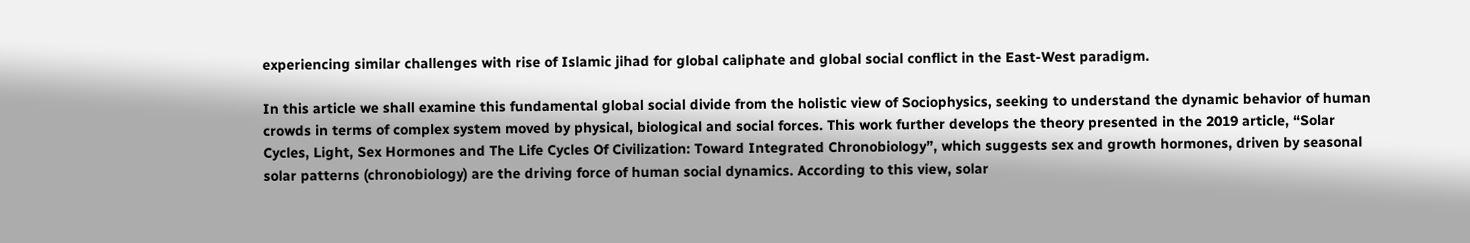experiencing similar challenges with rise of Islamic jihad for global caliphate and global social conflict in the East-West paradigm.

In this article we shall examine this fundamental global social divide from the holistic view of Sociophysics, seeking to understand the dynamic behavior of human crowds in terms of complex system moved by physical, biological and social forces. This work further develops the theory presented in the 2019 article, “Solar Cycles, Light, Sex Hormones and The Life Cycles Of Civilization: Toward Integrated Chronobiology”, which suggests sex and growth hormones, driven by seasonal solar patterns (chronobiology) are the driving force of human social dynamics. According to this view, solar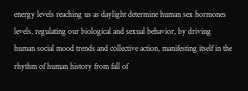energy levels reaching us as daylight determine human sex hormones levels, regulating our biological and sexual behavior, by driving human social mood trends and collective action, manifesting itself in the rhythm of human history from fall of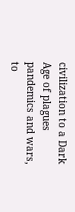civilization to a Dark Age of plagues pandemics and wars, to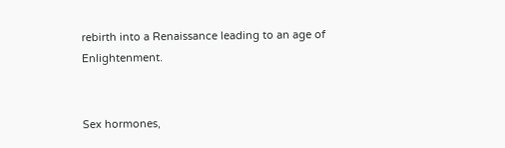rebirth into a Renaissance leading to an age of Enlightenment.


Sex hormones,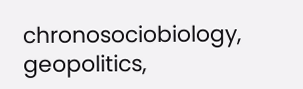chronosociobiology, geopolitics,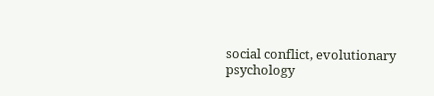social conflict, evolutionary psychology